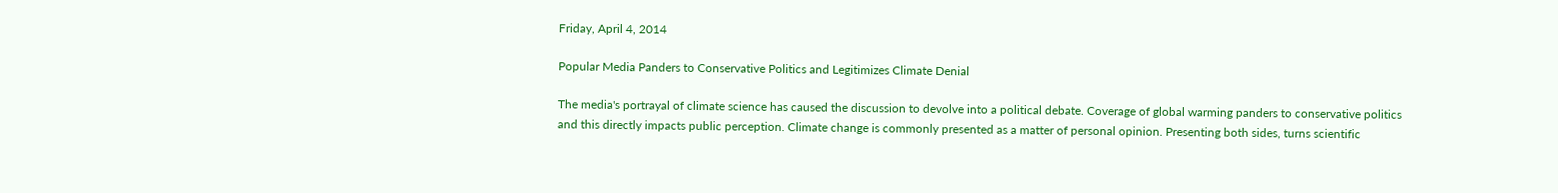Friday, April 4, 2014

Popular Media Panders to Conservative Politics and Legitimizes Climate Denial

The media's portrayal of climate science has caused the discussion to devolve into a political debate. Coverage of global warming panders to conservative politics and this directly impacts public perception. Climate change is commonly presented as a matter of personal opinion. Presenting both sides, turns scientific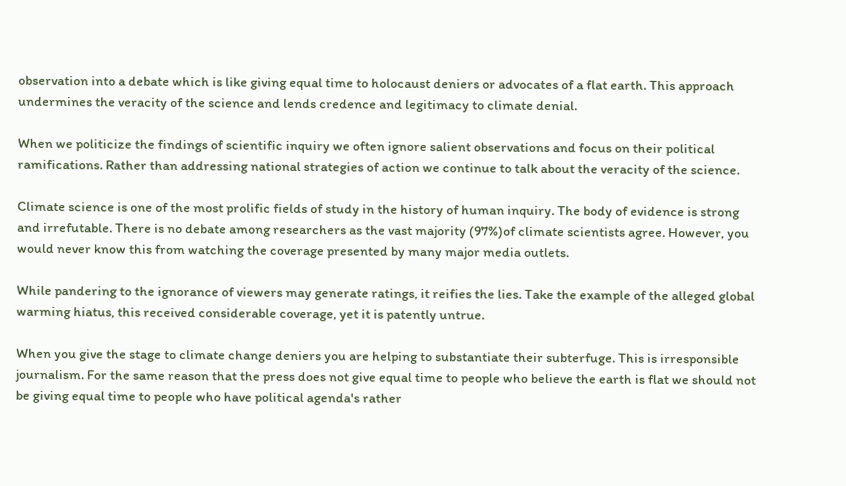observation into a debate which is like giving equal time to holocaust deniers or advocates of a flat earth. This approach undermines the veracity of the science and lends credence and legitimacy to climate denial.

When we politicize the findings of scientific inquiry we often ignore salient observations and focus on their political ramifications. Rather than addressing national strategies of action we continue to talk about the veracity of the science.

Climate science is one of the most prolific fields of study in the history of human inquiry. The body of evidence is strong and irrefutable. There is no debate among researchers as the vast majority (97%)of climate scientists agree. However, you would never know this from watching the coverage presented by many major media outlets.

While pandering to the ignorance of viewers may generate ratings, it reifies the lies. Take the example of the alleged global warming hiatus, this received considerable coverage, yet it is patently untrue.

When you give the stage to climate change deniers you are helping to substantiate their subterfuge. This is irresponsible journalism. For the same reason that the press does not give equal time to people who believe the earth is flat we should not be giving equal time to people who have political agenda's rather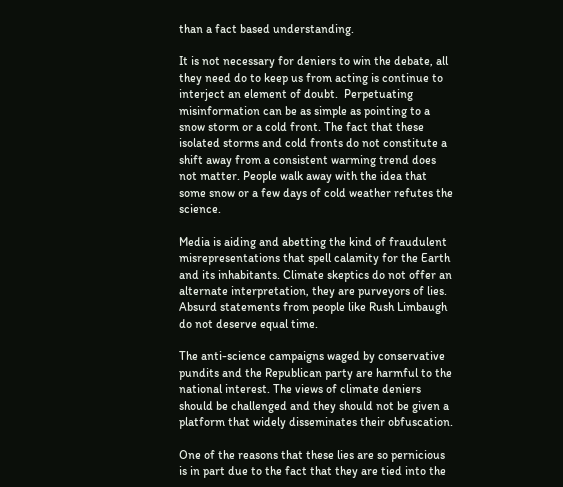than a fact based understanding.

It is not necessary for deniers to win the debate, all they need do to keep us from acting is continue to interject an element of doubt.  Perpetuating misinformation can be as simple as pointing to a snow storm or a cold front. The fact that these isolated storms and cold fronts do not constitute a shift away from a consistent warming trend does not matter. People walk away with the idea that some snow or a few days of cold weather refutes the science.

Media is aiding and abetting the kind of fraudulent misrepresentations that spell calamity for the Earth and its inhabitants. Climate skeptics do not offer an alternate interpretation, they are purveyors of lies. Absurd statements from people like Rush Limbaugh do not deserve equal time.

The anti-science campaigns waged by conservative pundits and the Republican party are harmful to the national interest. The views of climate deniers should be challenged and they should not be given a platform that widely disseminates their obfuscation.

One of the reasons that these lies are so pernicious is in part due to the fact that they are tied into the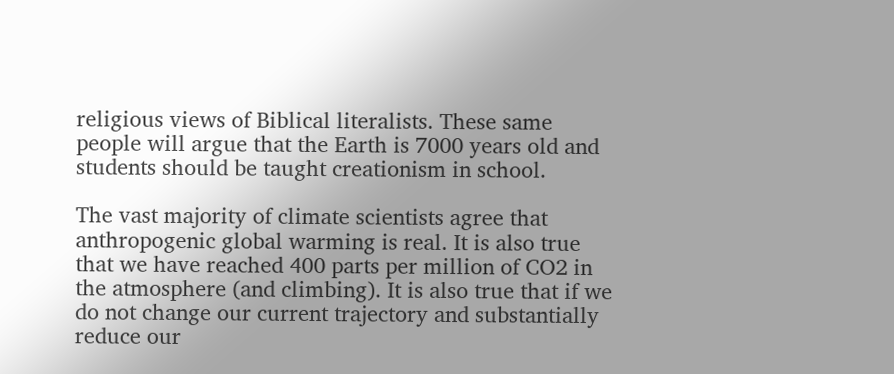religious views of Biblical literalists. These same people will argue that the Earth is 7000 years old and students should be taught creationism in school.

The vast majority of climate scientists agree that anthropogenic global warming is real. It is also true that we have reached 400 parts per million of CO2 in the atmosphere (and climbing). It is also true that if we do not change our current trajectory and substantially reduce our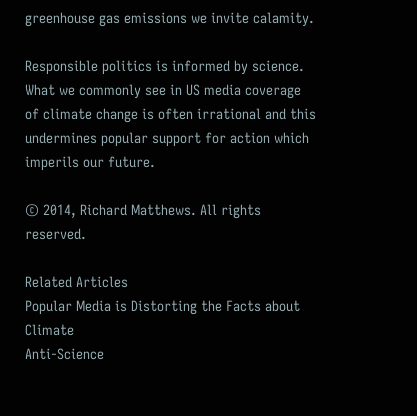greenhouse gas emissions we invite calamity.

Responsible politics is informed by science. What we commonly see in US media coverage of climate change is often irrational and this undermines popular support for action which imperils our future.

© 2014, Richard Matthews. All rights reserved.

Related Articles
Popular Media is Distorting the Facts about Climate
Anti-Science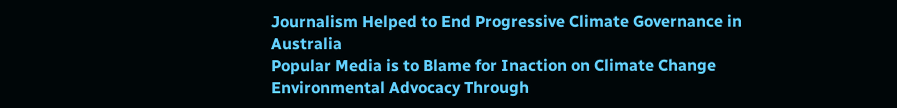Journalism Helped to End Progressive Climate Governance in Australia
Popular Media is to Blame for Inaction on Climate Change
Environmental Advocacy Through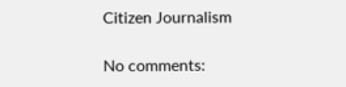Citizen Journalism

No comments: